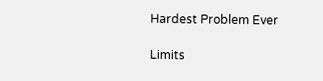Hardest Problem Ever

Limits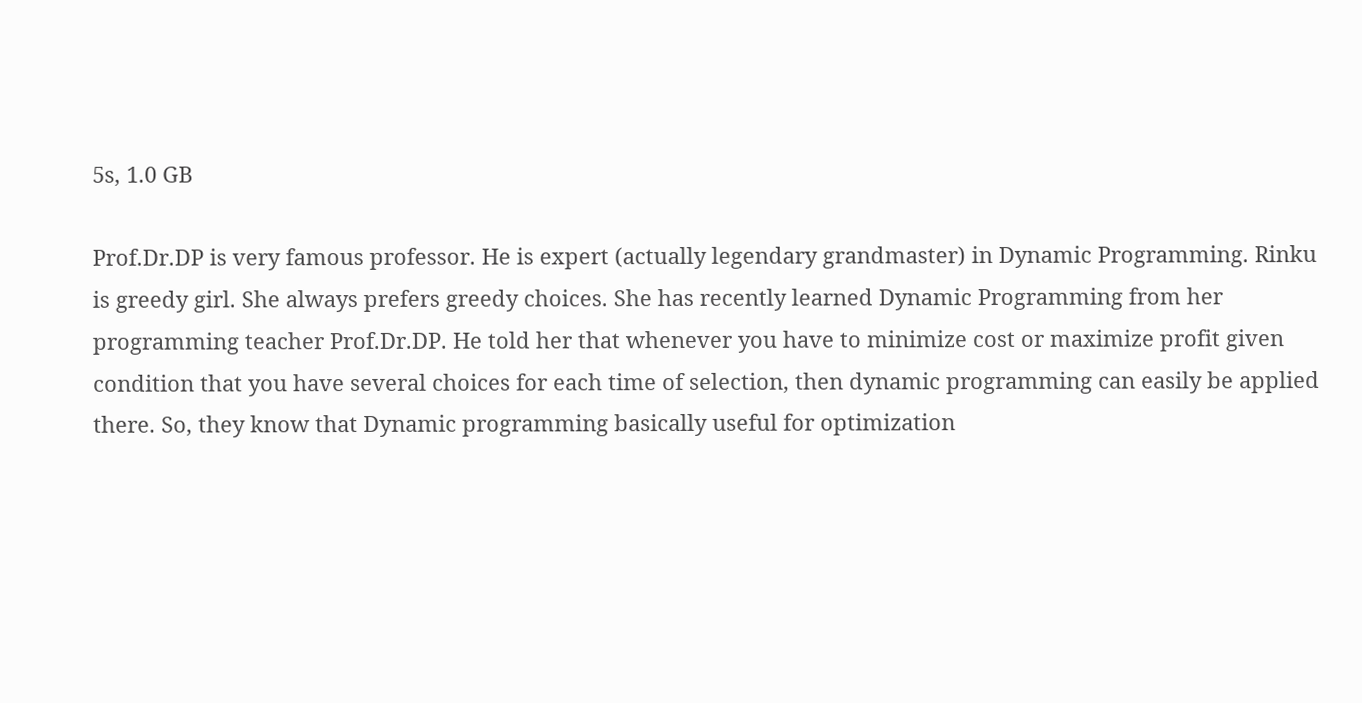5s, 1.0 GB

Prof.Dr.DP is very famous professor. He is expert (actually legendary grandmaster) in Dynamic Programming. Rinku is greedy girl. She always prefers greedy choices. She has recently learned Dynamic Programming from her programming teacher Prof.Dr.DP. He told her that whenever you have to minimize cost or maximize profit given condition that you have several choices for each time of selection, then dynamic programming can easily be applied there. So, they know that Dynamic programming basically useful for optimization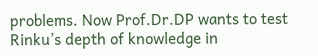problems. Now Prof.Dr.DP wants to test Rinku’s depth of knowledge in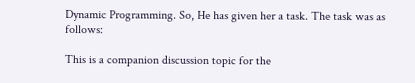Dynamic Programming. So, He has given her a task. The task was as follows:

This is a companion discussion topic for the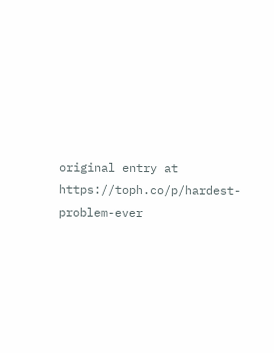original entry at https://toph.co/p/hardest-problem-ever